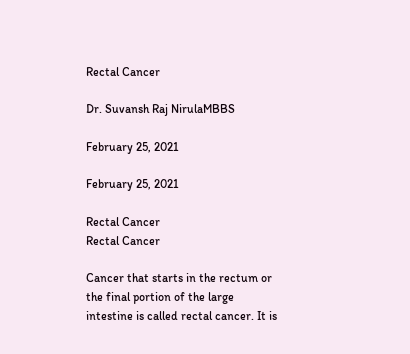Rectal Cancer

Dr. Suvansh Raj NirulaMBBS

February 25, 2021

February 25, 2021

Rectal Cancer
Rectal Cancer

Cancer that starts in the rectum or the final portion of the large intestine is called rectal cancer. It is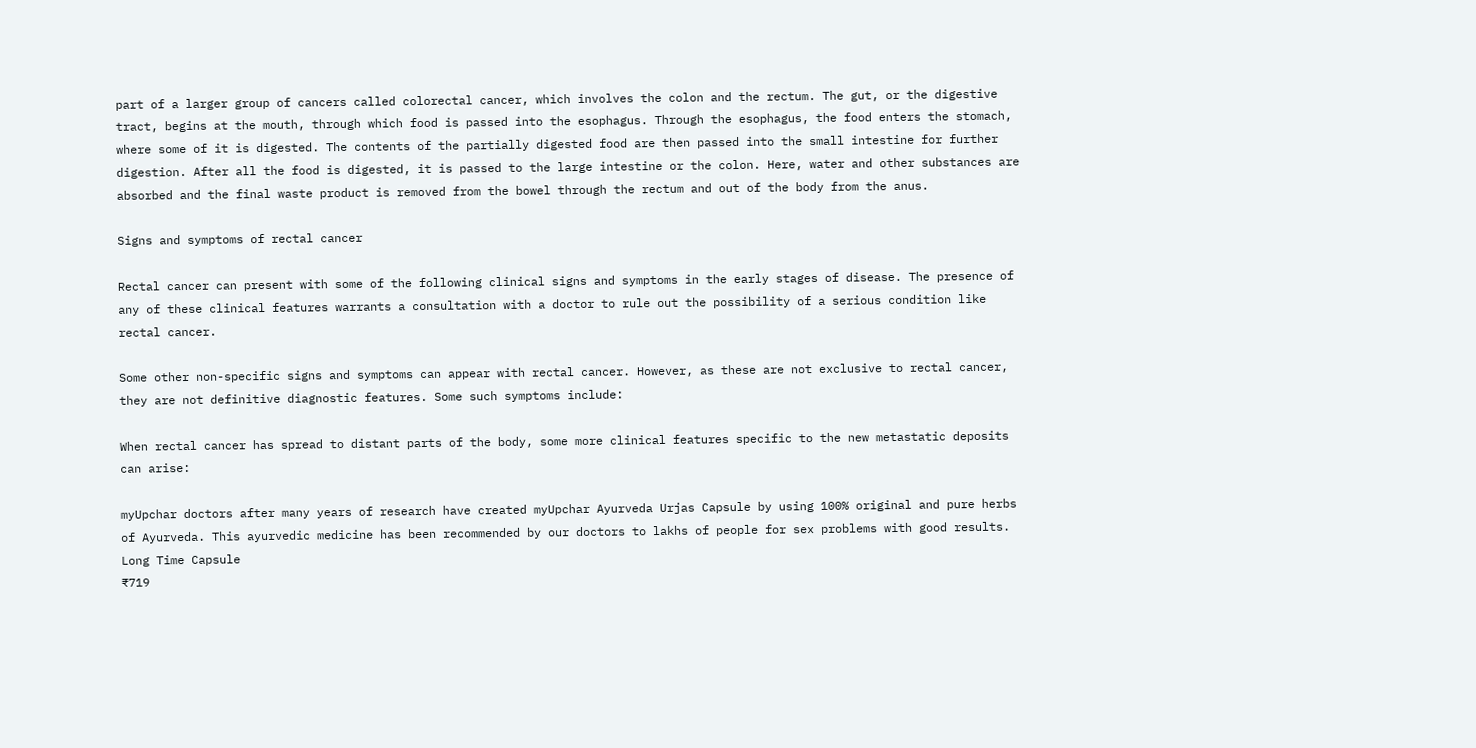part of a larger group of cancers called colorectal cancer, which involves the colon and the rectum. The gut, or the digestive tract, begins at the mouth, through which food is passed into the esophagus. Through the esophagus, the food enters the stomach, where some of it is digested. The contents of the partially digested food are then passed into the small intestine for further digestion. After all the food is digested, it is passed to the large intestine or the colon. Here, water and other substances are absorbed and the final waste product is removed from the bowel through the rectum and out of the body from the anus.

Signs and symptoms of rectal cancer

Rectal cancer can present with some of the following clinical signs and symptoms in the early stages of disease. The presence of any of these clinical features warrants a consultation with a doctor to rule out the possibility of a serious condition like rectal cancer.

Some other non-specific signs and symptoms can appear with rectal cancer. However, as these are not exclusive to rectal cancer, they are not definitive diagnostic features. Some such symptoms include:

When rectal cancer has spread to distant parts of the body, some more clinical features specific to the new metastatic deposits can arise:

myUpchar doctors after many years of research have created myUpchar Ayurveda Urjas Capsule by using 100% original and pure herbs of Ayurveda. This ayurvedic medicine has been recommended by our doctors to lakhs of people for sex problems with good results.
Long Time Capsule
₹719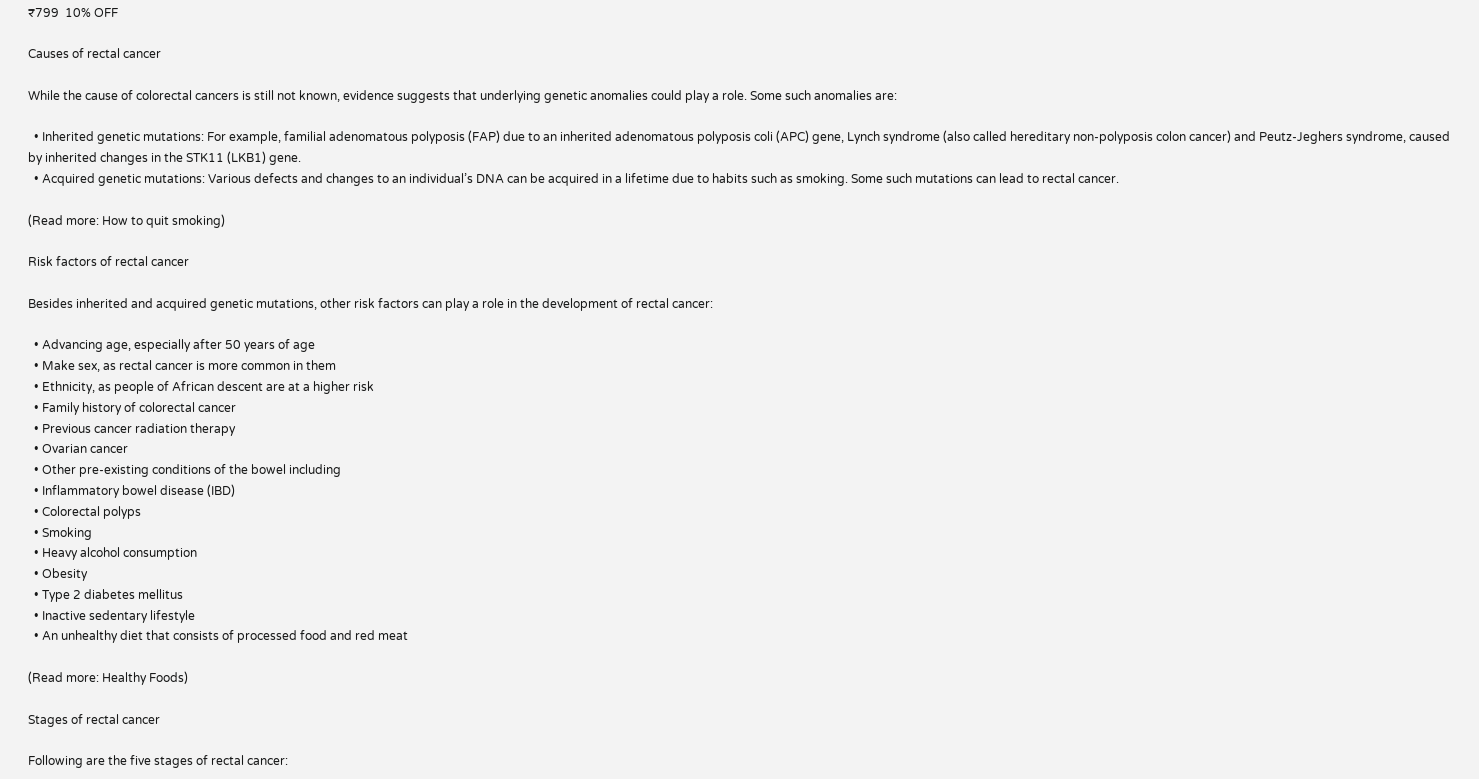₹799  10% OFF

Causes of rectal cancer

While the cause of colorectal cancers is still not known, evidence suggests that underlying genetic anomalies could play a role. Some such anomalies are:

  • Inherited genetic mutations: For example, familial adenomatous polyposis (FAP) due to an inherited adenomatous polyposis coli (APC) gene, Lynch syndrome (also called hereditary non-polyposis colon cancer) and Peutz-Jeghers syndrome, caused by inherited changes in the STK11 (LKB1) gene.
  • Acquired genetic mutations: Various defects and changes to an individual’s DNA can be acquired in a lifetime due to habits such as smoking. Some such mutations can lead to rectal cancer.

(Read more: How to quit smoking)

Risk factors of rectal cancer

Besides inherited and acquired genetic mutations, other risk factors can play a role in the development of rectal cancer:

  • Advancing age, especially after 50 years of age
  • Make sex, as rectal cancer is more common in them
  • Ethnicity, as people of African descent are at a higher risk
  • Family history of colorectal cancer
  • Previous cancer radiation therapy
  • Ovarian cancer
  • Other pre-existing conditions of the bowel including
  • Inflammatory bowel disease (IBD)
  • Colorectal polyps
  • Smoking
  • Heavy alcohol consumption
  • Obesity
  • Type 2 diabetes mellitus
  • Inactive sedentary lifestyle
  • An unhealthy diet that consists of processed food and red meat

(Read more: Healthy Foods)

Stages of rectal cancer

Following are the five stages of rectal cancer: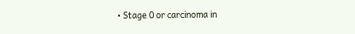• Stage 0 or carcinoma in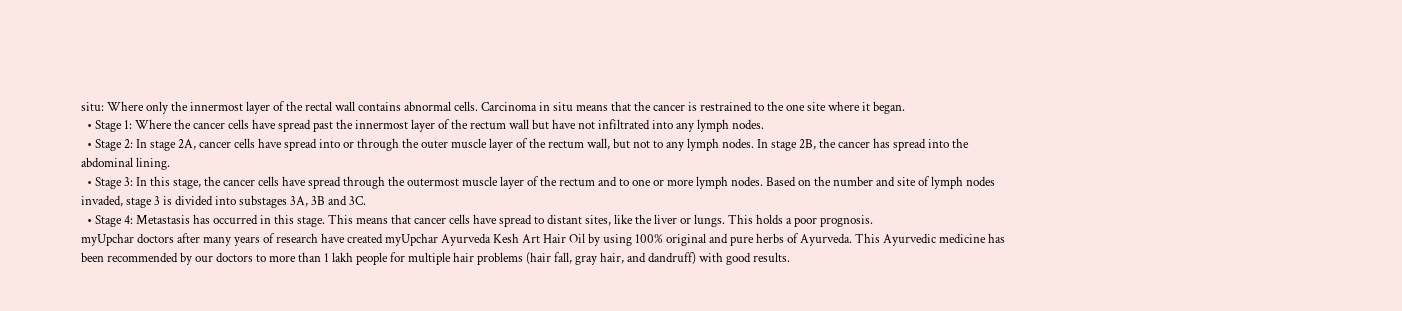situ: Where only the innermost layer of the rectal wall contains abnormal cells. Carcinoma in situ means that the cancer is restrained to the one site where it began.
  • Stage 1: Where the cancer cells have spread past the innermost layer of the rectum wall but have not infiltrated into any lymph nodes.
  • Stage 2: In stage 2A, cancer cells have spread into or through the outer muscle layer of the rectum wall, but not to any lymph nodes. In stage 2B, the cancer has spread into the abdominal lining.
  • Stage 3: In this stage, the cancer cells have spread through the outermost muscle layer of the rectum and to one or more lymph nodes. Based on the number and site of lymph nodes invaded, stage 3 is divided into substages 3A, 3B and 3C.
  • Stage 4: Metastasis has occurred in this stage. This means that cancer cells have spread to distant sites, like the liver or lungs. This holds a poor prognosis.
myUpchar doctors after many years of research have created myUpchar Ayurveda Kesh Art Hair Oil by using 100% original and pure herbs of Ayurveda. This Ayurvedic medicine has been recommended by our doctors to more than 1 lakh people for multiple hair problems (hair fall, gray hair, and dandruff) with good results.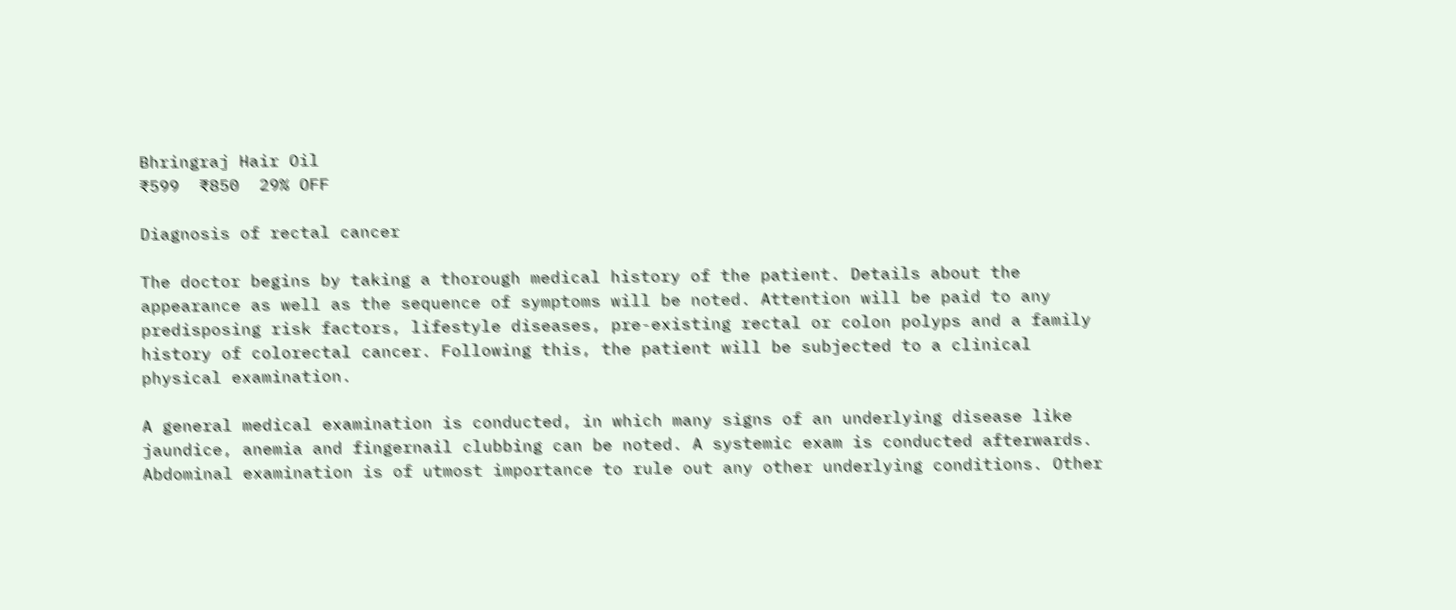Bhringraj Hair Oil
₹599  ₹850  29% OFF

Diagnosis of rectal cancer

The doctor begins by taking a thorough medical history of the patient. Details about the appearance as well as the sequence of symptoms will be noted. Attention will be paid to any predisposing risk factors, lifestyle diseases, pre-existing rectal or colon polyps and a family history of colorectal cancer. Following this, the patient will be subjected to a clinical physical examination.

A general medical examination is conducted, in which many signs of an underlying disease like jaundice, anemia and fingernail clubbing can be noted. A systemic exam is conducted afterwards. Abdominal examination is of utmost importance to rule out any other underlying conditions. Other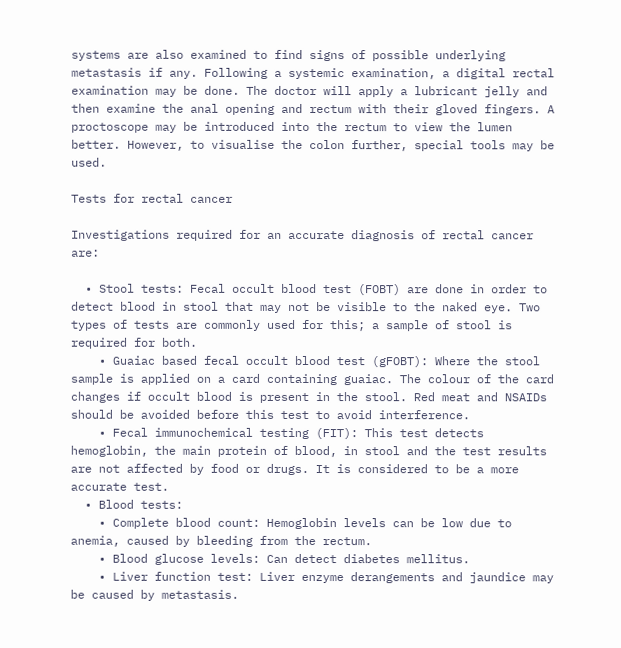systems are also examined to find signs of possible underlying metastasis if any. Following a systemic examination, a digital rectal examination may be done. The doctor will apply a lubricant jelly and then examine the anal opening and rectum with their gloved fingers. A proctoscope may be introduced into the rectum to view the lumen better. However, to visualise the colon further, special tools may be used.

Tests for rectal cancer

Investigations required for an accurate diagnosis of rectal cancer are:

  • Stool tests: Fecal occult blood test (FOBT) are done in order to detect blood in stool that may not be visible to the naked eye. Two types of tests are commonly used for this; a sample of stool is required for both.
    • Guaiac based fecal occult blood test (gFOBT): Where the stool sample is applied on a card containing guaiac. The colour of the card changes if occult blood is present in the stool. Red meat and NSAIDs should be avoided before this test to avoid interference.
    • Fecal immunochemical testing (FIT): This test detects hemoglobin, the main protein of blood, in stool and the test results are not affected by food or drugs. It is considered to be a more accurate test.
  • Blood tests:
    • Complete blood count: Hemoglobin levels can be low due to anemia, caused by bleeding from the rectum.
    • Blood glucose levels: Can detect diabetes mellitus.
    • Liver function test: Liver enzyme derangements and jaundice may be caused by metastasis.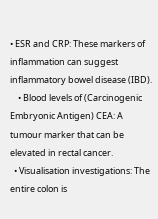• ESR and CRP: These markers of inflammation can suggest inflammatory bowel disease (IBD).
    • Blood levels of (Carcinogenic Embryonic Antigen) CEA: A tumour marker that can be elevated in rectal cancer.
  • Visualisation investigations: The entire colon is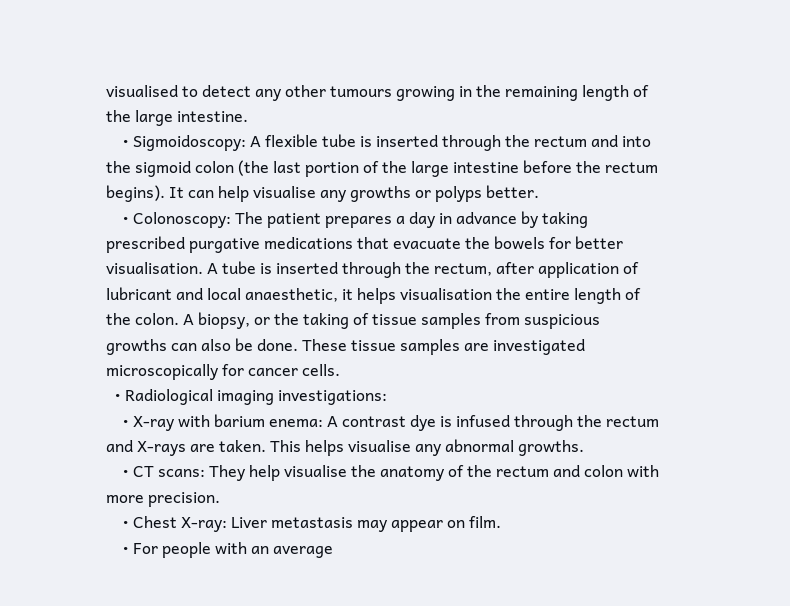visualised to detect any other tumours growing in the remaining length of the large intestine.
    • Sigmoidoscopy: A flexible tube is inserted through the rectum and into the sigmoid colon (the last portion of the large intestine before the rectum begins). It can help visualise any growths or polyps better.
    • Colonoscopy: The patient prepares a day in advance by taking prescribed purgative medications that evacuate the bowels for better visualisation. A tube is inserted through the rectum, after application of lubricant and local anaesthetic, it helps visualisation the entire length of the colon. A biopsy, or the taking of tissue samples from suspicious growths can also be done. These tissue samples are investigated microscopically for cancer cells.
  • Radiological imaging investigations:
    • X-ray with barium enema: A contrast dye is infused through the rectum and X-rays are taken. This helps visualise any abnormal growths.
    • CT scans: They help visualise the anatomy of the rectum and colon with more precision.
    • Chest X-ray: Liver metastasis may appear on film.
    • For people with an average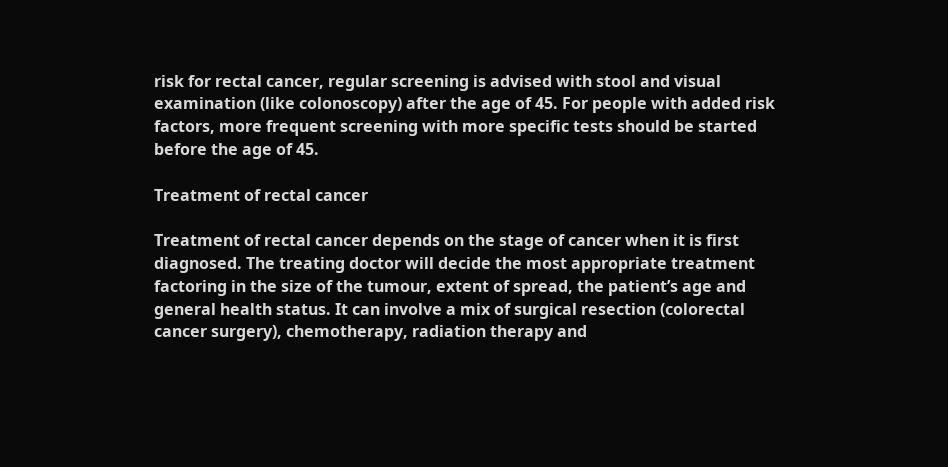risk for rectal cancer, regular screening is advised with stool and visual examination (like colonoscopy) after the age of 45. For people with added risk factors, more frequent screening with more specific tests should be started before the age of 45.

Treatment of rectal cancer

Treatment of rectal cancer depends on the stage of cancer when it is first diagnosed. The treating doctor will decide the most appropriate treatment factoring in the size of the tumour, extent of spread, the patient’s age and general health status. It can involve a mix of surgical resection (colorectal cancer surgery), chemotherapy, radiation therapy and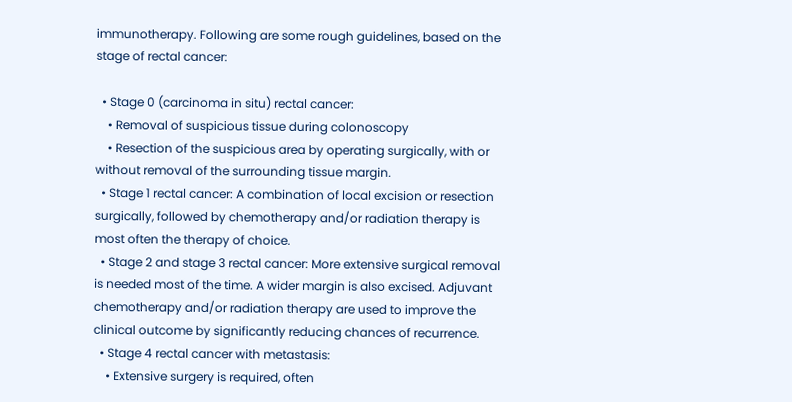immunotherapy. Following are some rough guidelines, based on the stage of rectal cancer:

  • Stage 0 (carcinoma in situ) rectal cancer:
    • Removal of suspicious tissue during colonoscopy
    • Resection of the suspicious area by operating surgically, with or without removal of the surrounding tissue margin.
  • Stage 1 rectal cancer: A combination of local excision or resection surgically, followed by chemotherapy and/or radiation therapy is most often the therapy of choice.
  • Stage 2 and stage 3 rectal cancer: More extensive surgical removal is needed most of the time. A wider margin is also excised. Adjuvant chemotherapy and/or radiation therapy are used to improve the clinical outcome by significantly reducing chances of recurrence.
  • Stage 4 rectal cancer with metastasis:
    • Extensive surgery is required, often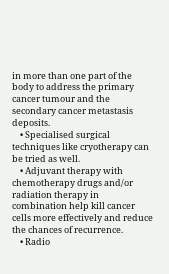in more than one part of the body to address the primary cancer tumour and the secondary cancer metastasis deposits.
    • Specialised surgical techniques like cryotherapy can be tried as well.
    • Adjuvant therapy with chemotherapy drugs and/or radiation therapy in combination help kill cancer cells more effectively and reduce the chances of recurrence.
    • Radio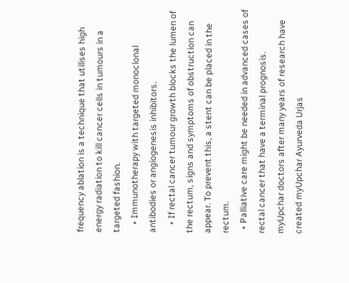frequency ablation is a technique that utilises high energy radiation to kill cancer cells in tumours in a targeted fashion.
    • Immunotherapy with targeted monoclonal antibodies or angiogenesis inhibitors.
    • If rectal cancer tumour growth blocks the lumen of the rectum, signs and symptoms of obstruction can appear. To prevent this, a stent can be placed in the rectum.
  • Palliative care might be needed in advanced cases of rectal cancer that have a terminal prognosis.
myUpchar doctors after many years of research have created myUpchar Ayurveda Urjas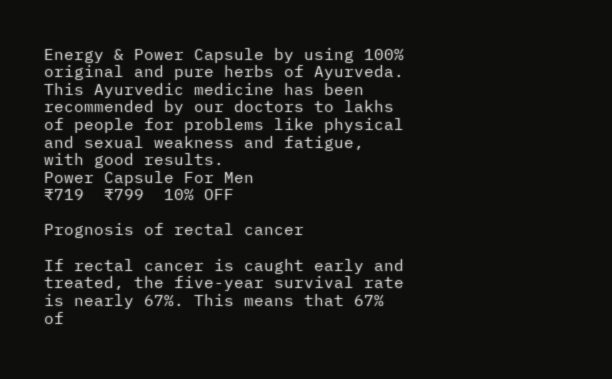Energy & Power Capsule by using 100% original and pure herbs of Ayurveda. This Ayurvedic medicine has been recommended by our doctors to lakhs of people for problems like physical and sexual weakness and fatigue, with good results.
Power Capsule For Men
₹719  ₹799  10% OFF

Prognosis of rectal cancer

If rectal cancer is caught early and treated, the five-year survival rate is nearly 67%. This means that 67% of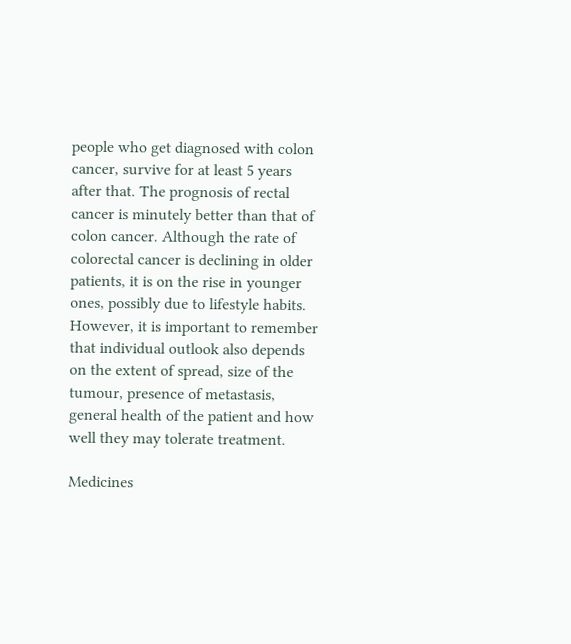people who get diagnosed with colon cancer, survive for at least 5 years after that. The prognosis of rectal cancer is minutely better than that of colon cancer. Although the rate of colorectal cancer is declining in older patients, it is on the rise in younger ones, possibly due to lifestyle habits. However, it is important to remember that individual outlook also depends on the extent of spread, size of the tumour, presence of metastasis, general health of the patient and how well they may tolerate treatment.

Medicines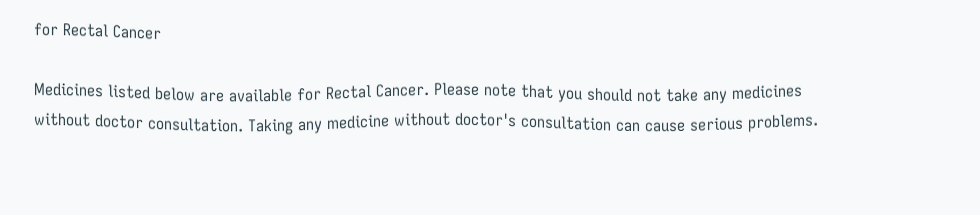for Rectal Cancer

Medicines listed below are available for Rectal Cancer. Please note that you should not take any medicines without doctor consultation. Taking any medicine without doctor's consultation can cause serious problems.